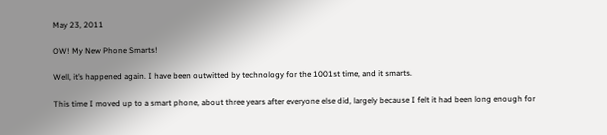May 23, 2011

OW! My New Phone Smarts!

Well, it’s happened again. I have been outwitted by technology for the 1001st time, and it smarts.

This time I moved up to a smart phone, about three years after everyone else did, largely because I felt it had been long enough for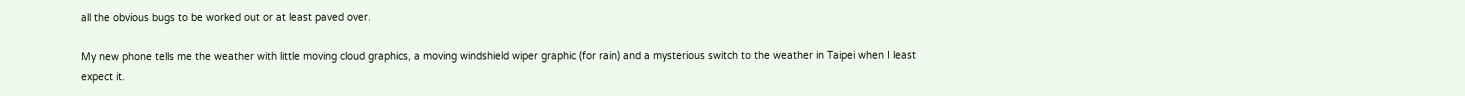all the obvious bugs to be worked out or at least paved over.

My new phone tells me the weather with little moving cloud graphics, a moving windshield wiper graphic (for rain) and a mysterious switch to the weather in Taipei when I least expect it.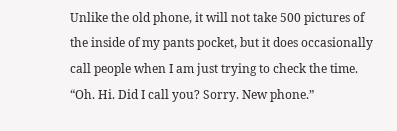Unlike the old phone, it will not take 500 pictures of the inside of my pants pocket, but it does occasionally call people when I am just trying to check the time. “Oh. Hi. Did I call you? Sorry. New phone.”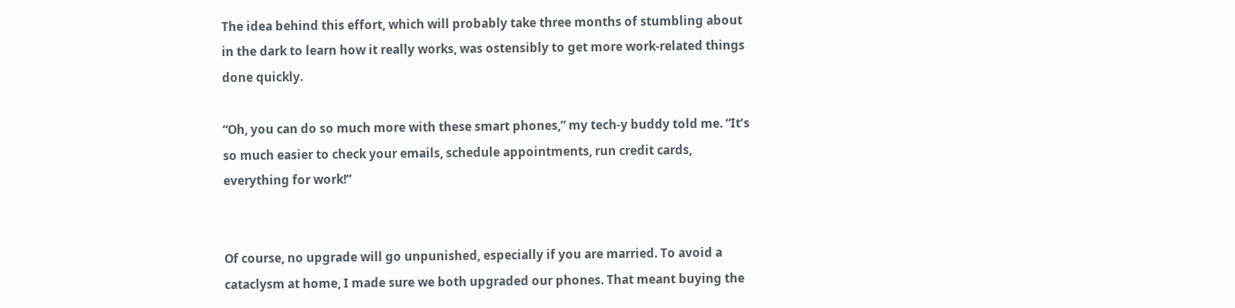The idea behind this effort, which will probably take three months of stumbling about in the dark to learn how it really works, was ostensibly to get more work-related things done quickly.

“Oh, you can do so much more with these smart phones,” my tech-y buddy told me. “It’s so much easier to check your emails, schedule appointments, run credit cards, everything for work!”


Of course, no upgrade will go unpunished, especially if you are married. To avoid a cataclysm at home, I made sure we both upgraded our phones. That meant buying the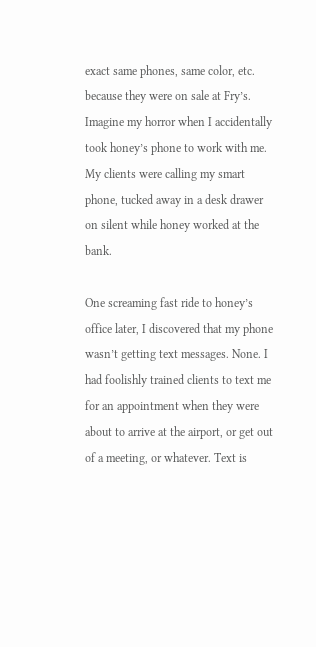exact same phones, same color, etc. because they were on sale at Fry’s. Imagine my horror when I accidentally took honey’s phone to work with me. My clients were calling my smart phone, tucked away in a desk drawer on silent while honey worked at the bank.

One screaming fast ride to honey’s office later, I discovered that my phone wasn’t getting text messages. None. I had foolishly trained clients to text me for an appointment when they were about to arrive at the airport, or get out of a meeting, or whatever. Text is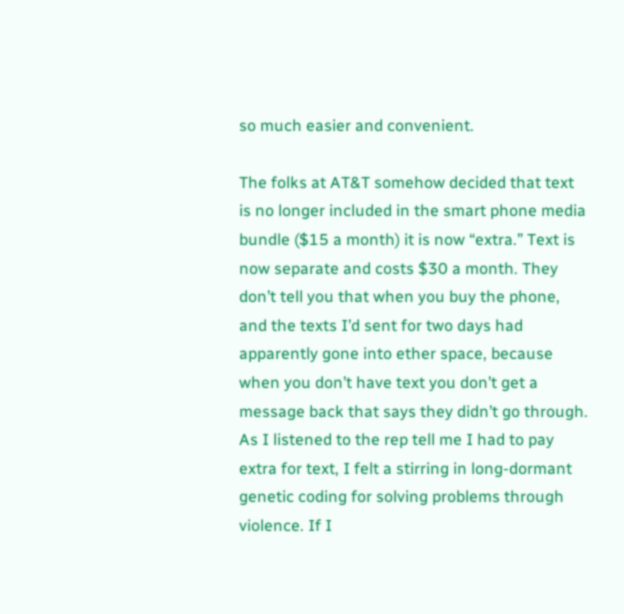so much easier and convenient.

The folks at AT&T somehow decided that text is no longer included in the smart phone media bundle ($15 a month) it is now “extra.” Text is now separate and costs $30 a month. They don’t tell you that when you buy the phone, and the texts I’d sent for two days had apparently gone into ether space, because when you don’t have text you don’t get a message back that says they didn’t go through. As I listened to the rep tell me I had to pay extra for text, I felt a stirring in long-dormant genetic coding for solving problems through violence. If I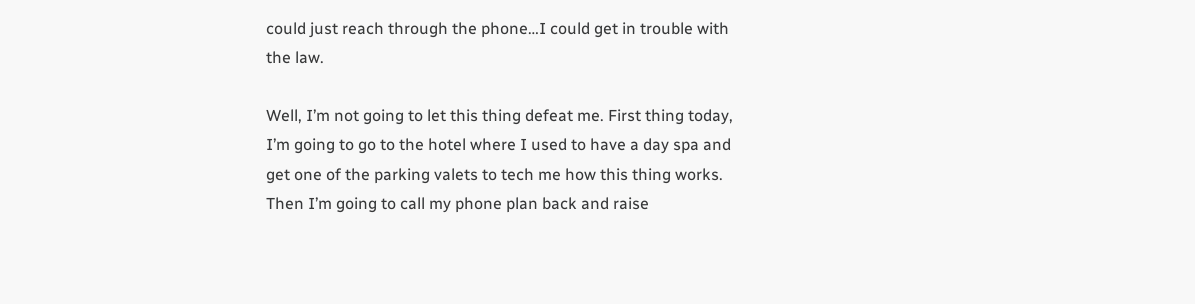could just reach through the phone…I could get in trouble with the law.

Well, I’m not going to let this thing defeat me. First thing today, I’m going to go to the hotel where I used to have a day spa and get one of the parking valets to tech me how this thing works. Then I’m going to call my phone plan back and raise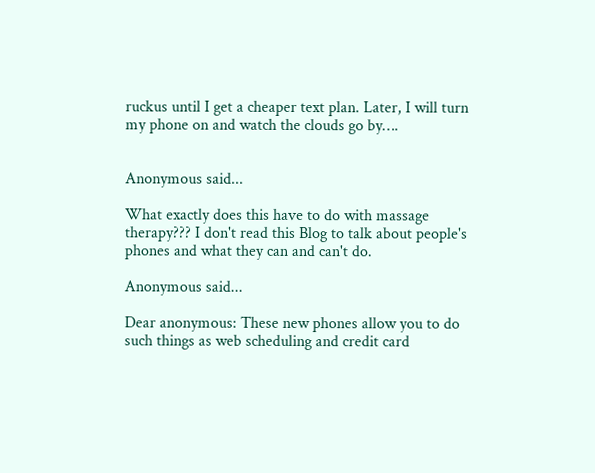ruckus until I get a cheaper text plan. Later, I will turn my phone on and watch the clouds go by….


Anonymous said...

What exactly does this have to do with massage therapy??? I don't read this Blog to talk about people's phones and what they can and can't do.

Anonymous said...

Dear anonymous: These new phones allow you to do such things as web scheduling and credit card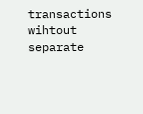transactions wihtout separate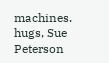machines. hugs, Sue Peterson